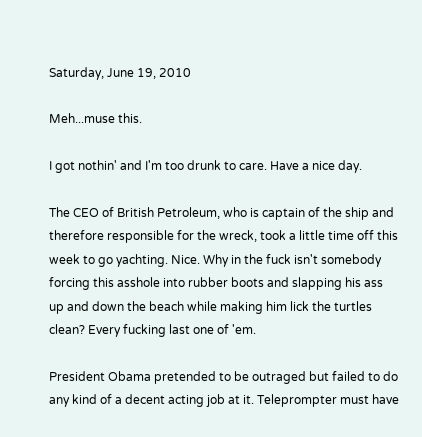Saturday, June 19, 2010

Meh...muse this.

I got nothin' and I'm too drunk to care. Have a nice day.

The CEO of British Petroleum, who is captain of the ship and therefore responsible for the wreck, took a little time off this week to go yachting. Nice. Why in the fuck isn't somebody forcing this asshole into rubber boots and slapping his ass up and down the beach while making him lick the turtles clean? Every fucking last one of 'em.

President Obama pretended to be outraged but failed to do any kind of a decent acting job at it. Teleprompter must have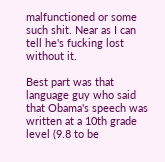malfunctioned or some such shit. Near as I can tell he's fucking lost without it.

Best part was that language guy who said that Obama's speech was written at a 10th grade level (9.8 to be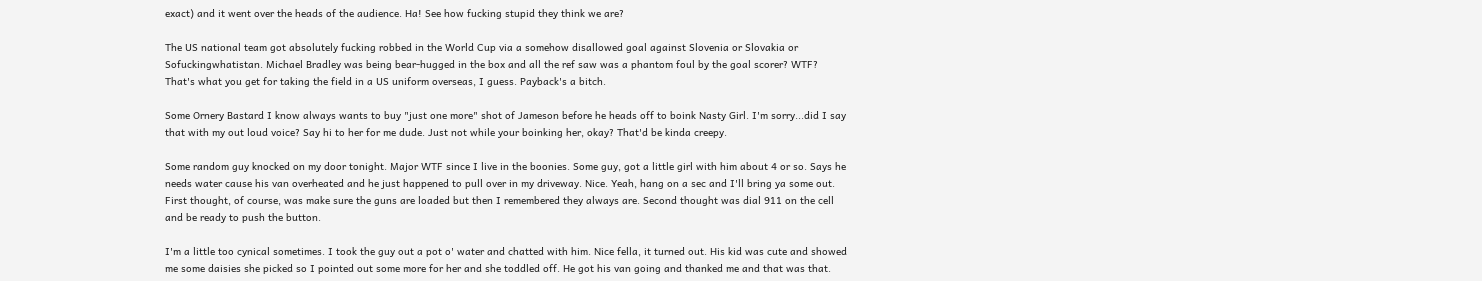exact) and it went over the heads of the audience. Ha! See how fucking stupid they think we are?

The US national team got absolutely fucking robbed in the World Cup via a somehow disallowed goal against Slovenia or Slovakia or Sofuckingwhatistan. Michael Bradley was being bear-hugged in the box and all the ref saw was a phantom foul by the goal scorer? WTF? That's what you get for taking the field in a US uniform overseas, I guess. Payback's a bitch.

Some Ornery Bastard I know always wants to buy "just one more" shot of Jameson before he heads off to boink Nasty Girl. I'm sorry...did I say that with my out loud voice? Say hi to her for me dude. Just not while your boinking her, okay? That'd be kinda creepy.

Some random guy knocked on my door tonight. Major WTF since I live in the boonies. Some guy, got a little girl with him about 4 or so. Says he needs water cause his van overheated and he just happened to pull over in my driveway. Nice. Yeah, hang on a sec and I'll bring ya some out. First thought, of course, was make sure the guns are loaded but then I remembered they always are. Second thought was dial 911 on the cell and be ready to push the button.

I'm a little too cynical sometimes. I took the guy out a pot o' water and chatted with him. Nice fella, it turned out. His kid was cute and showed me some daisies she picked so I pointed out some more for her and she toddled off. He got his van going and thanked me and that was that.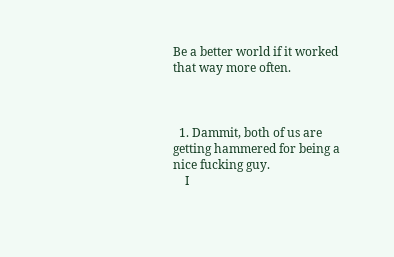Be a better world if it worked that way more often.



  1. Dammit, both of us are getting hammered for being a nice fucking guy.
    I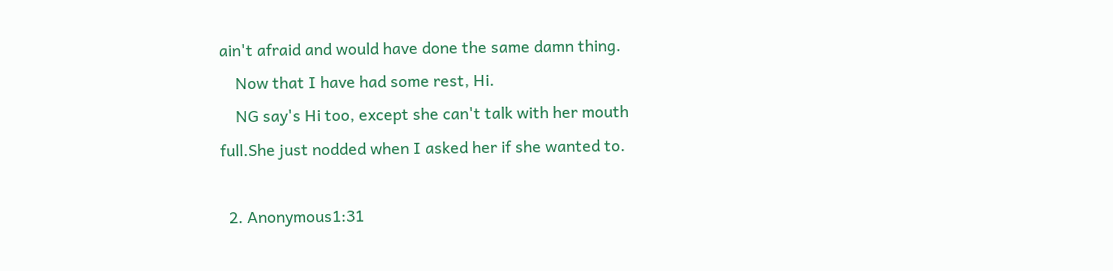ain't afraid and would have done the same damn thing.
    Now that I have had some rest, Hi.
    NG say's Hi too, except she can't talk with her mouth full.She just nodded when I asked her if she wanted to.

  2. Anonymous1:31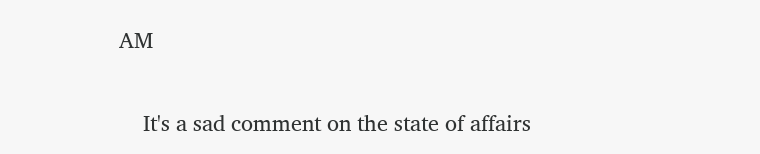AM

    It's a sad comment on the state of affairs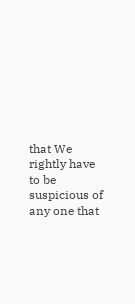that We rightly have to be suspicious of any one that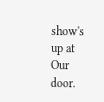show's up at Our door.